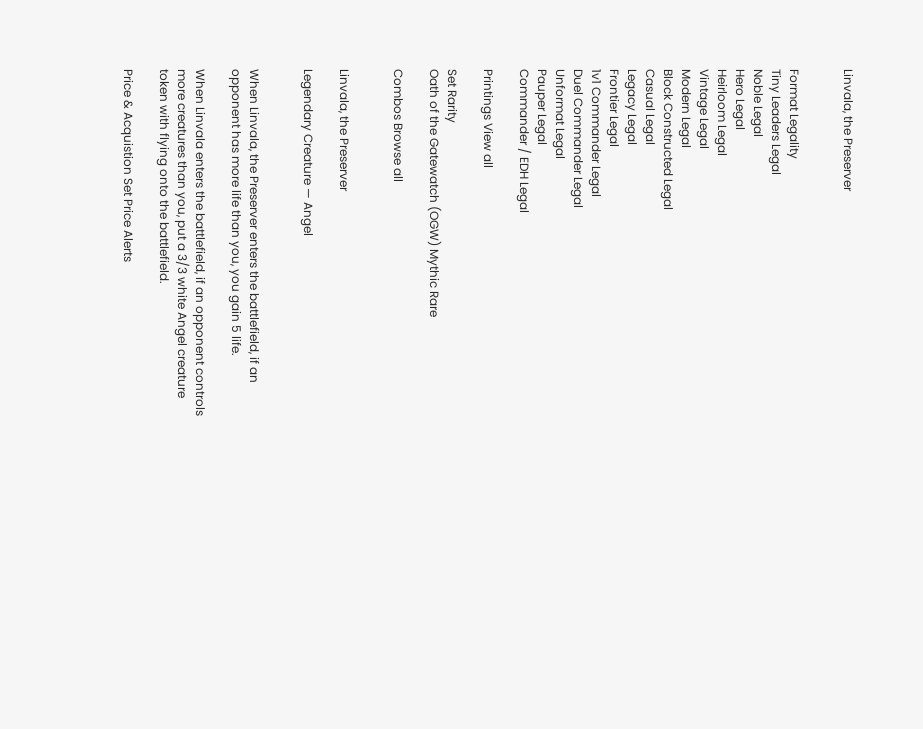Linvala, the Preserver


Format Legality
Tiny Leaders Legal
Noble Legal
Hero Legal
Heirloom Legal
Vintage Legal
Modern Legal
Block Constructed Legal
Casual Legal
Legacy Legal
Frontier Legal
1v1 Commander Legal
Duel Commander Legal
Unformat Legal
Pauper Legal
Commander / EDH Legal

Printings View all

Set Rarity
Oath of the Gatewatch (OGW) Mythic Rare

Combos Browse all


Linvala, the Preserver

Legendary Creature — Angel


When Linvala, the Preserver enters the battlefield, if an opponent has more life than you, you gain 5 life.

When Linvala enters the battlefield, if an opponent controls more creatures than you, put a 3/3 white Angel creature token with flying onto the battlefield.

Price & Acquistion Set Price Alerts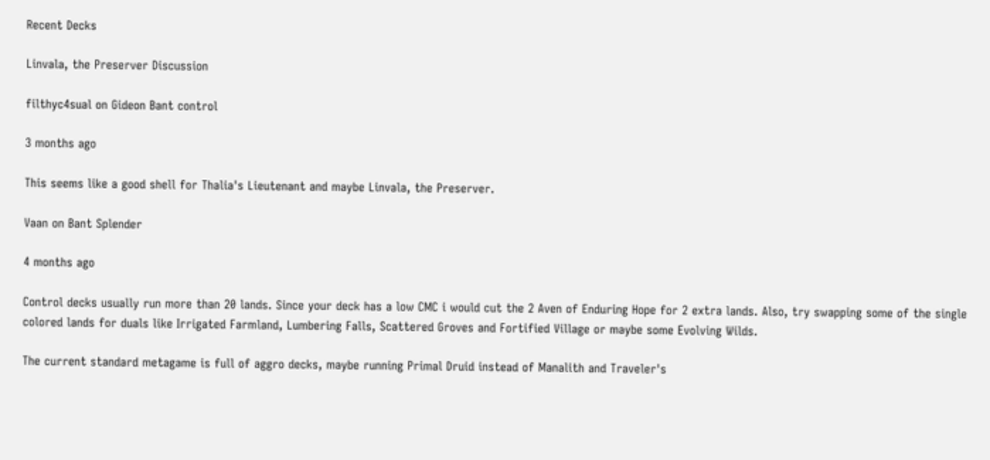Recent Decks

Linvala, the Preserver Discussion

filthyc4sual on Gideon Bant control

3 months ago

This seems like a good shell for Thalia's Lieutenant and maybe Linvala, the Preserver.

Vaan on Bant Splender

4 months ago

Control decks usually run more than 20 lands. Since your deck has a low CMC i would cut the 2 Aven of Enduring Hope for 2 extra lands. Also, try swapping some of the single colored lands for duals like Irrigated Farmland, Lumbering Falls, Scattered Groves and Fortified Village or maybe some Evolving Wilds.

The current standard metagame is full of aggro decks, maybe running Primal Druid instead of Manalith and Traveler's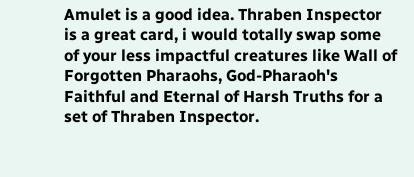Amulet is a good idea. Thraben Inspector is a great card, i would totally swap some of your less impactful creatures like Wall of Forgotten Pharaohs, God-Pharaoh's Faithful and Eternal of Harsh Truths for a set of Thraben Inspector.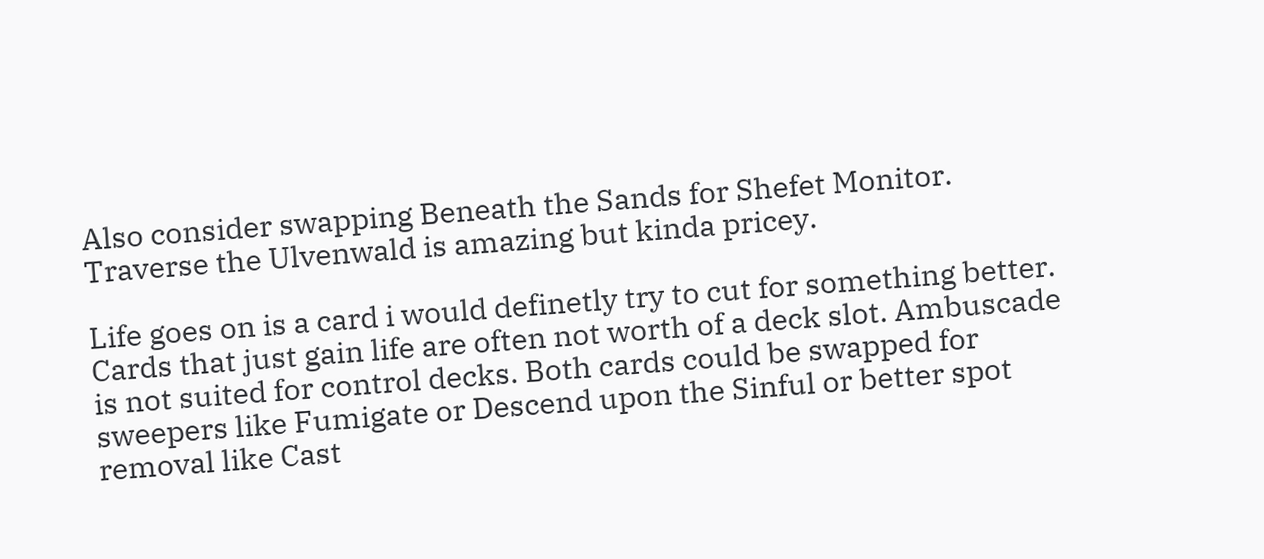Also consider swapping Beneath the Sands for Shefet Monitor. Traverse the Ulvenwald is amazing but kinda pricey.

Life goes on is a card i would definetly try to cut for something better. Cards that just gain life are often not worth of a deck slot. Ambuscade is not suited for control decks. Both cards could be swapped for sweepers like Fumigate or Descend upon the Sinful or better spot removal like Cast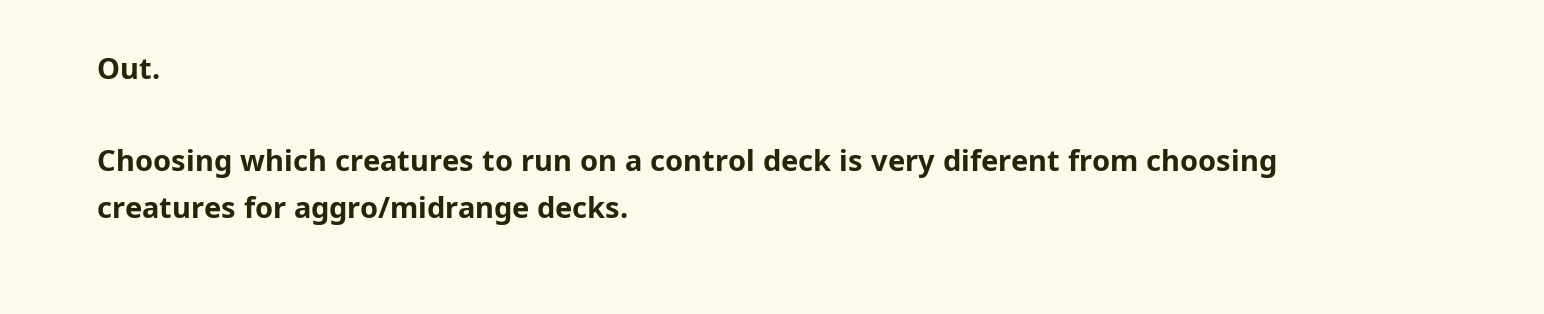Out.

Choosing which creatures to run on a control deck is very diferent from choosing creatures for aggro/midrange decks.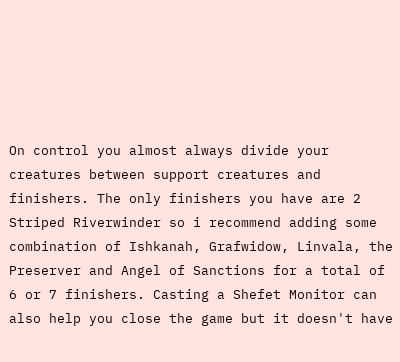On control you almost always divide your creatures between support creatures and finishers. The only finishers you have are 2 Striped Riverwinder so i recommend adding some combination of Ishkanah, Grafwidow, Linvala, the Preserver and Angel of Sanctions for a total of 6 or 7 finishers. Casting a Shefet Monitor can also help you close the game but it doesn't have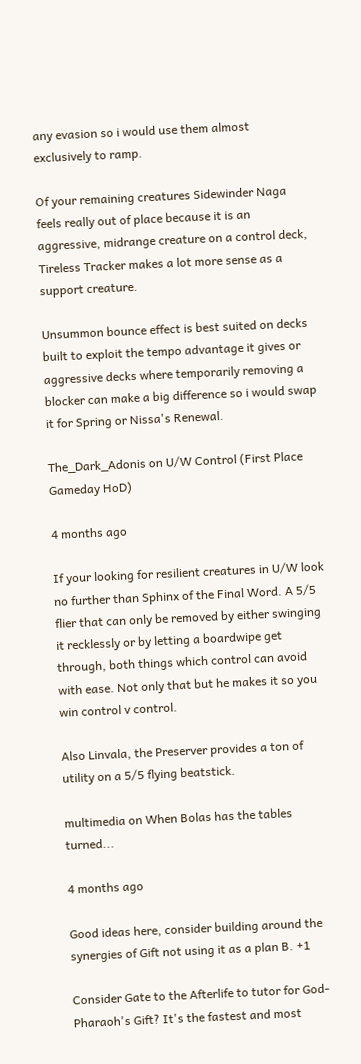any evasion so i would use them almost exclusively to ramp.

Of your remaining creatures Sidewinder Naga feels really out of place because it is an aggressive, midrange creature on a control deck, Tireless Tracker makes a lot more sense as a support creature.

Unsummon bounce effect is best suited on decks built to exploit the tempo advantage it gives or aggressive decks where temporarily removing a blocker can make a big difference so i would swap it for Spring or Nissa's Renewal.

The_Dark_Adonis on U/W Control (First Place Gameday HoD)

4 months ago

If your looking for resilient creatures in U/W look no further than Sphinx of the Final Word. A 5/5 flier that can only be removed by either swinging it recklessly or by letting a boardwipe get through, both things which control can avoid with ease. Not only that but he makes it so you win control v control.

Also Linvala, the Preserver provides a ton of utility on a 5/5 flying beatstick.

multimedia on When Bolas has the tables turned...

4 months ago

Good ideas here, consider building around the synergies of Gift not using it as a plan B. +1

Consider Gate to the Afterlife to tutor for God-Pharaoh's Gift? It's the fastest and most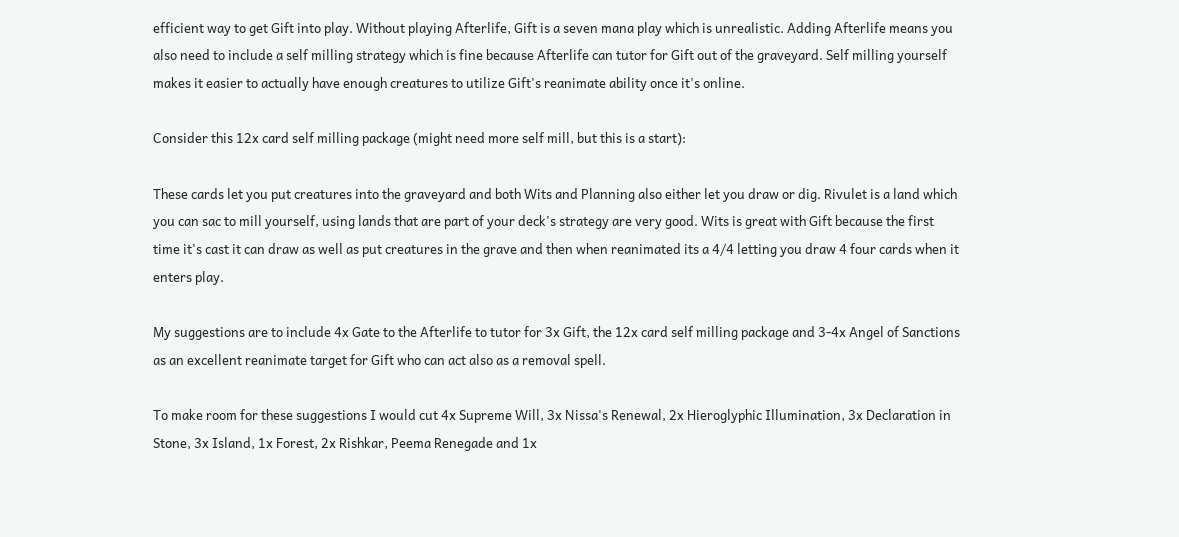efficient way to get Gift into play. Without playing Afterlife, Gift is a seven mana play which is unrealistic. Adding Afterlife means you also need to include a self milling strategy which is fine because Afterlife can tutor for Gift out of the graveyard. Self milling yourself makes it easier to actually have enough creatures to utilize Gift's reanimate ability once it's online.

Consider this 12x card self milling package (might need more self mill, but this is a start):

These cards let you put creatures into the graveyard and both Wits and Planning also either let you draw or dig. Rivulet is a land which you can sac to mill yourself, using lands that are part of your deck's strategy are very good. Wits is great with Gift because the first time it's cast it can draw as well as put creatures in the grave and then when reanimated its a 4/4 letting you draw 4 four cards when it enters play.

My suggestions are to include 4x Gate to the Afterlife to tutor for 3x Gift, the 12x card self milling package and 3-4x Angel of Sanctions as an excellent reanimate target for Gift who can act also as a removal spell.

To make room for these suggestions I would cut 4x Supreme Will, 3x Nissa's Renewal, 2x Hieroglyphic Illumination, 3x Declaration in Stone, 3x Island, 1x Forest, 2x Rishkar, Peema Renegade and 1x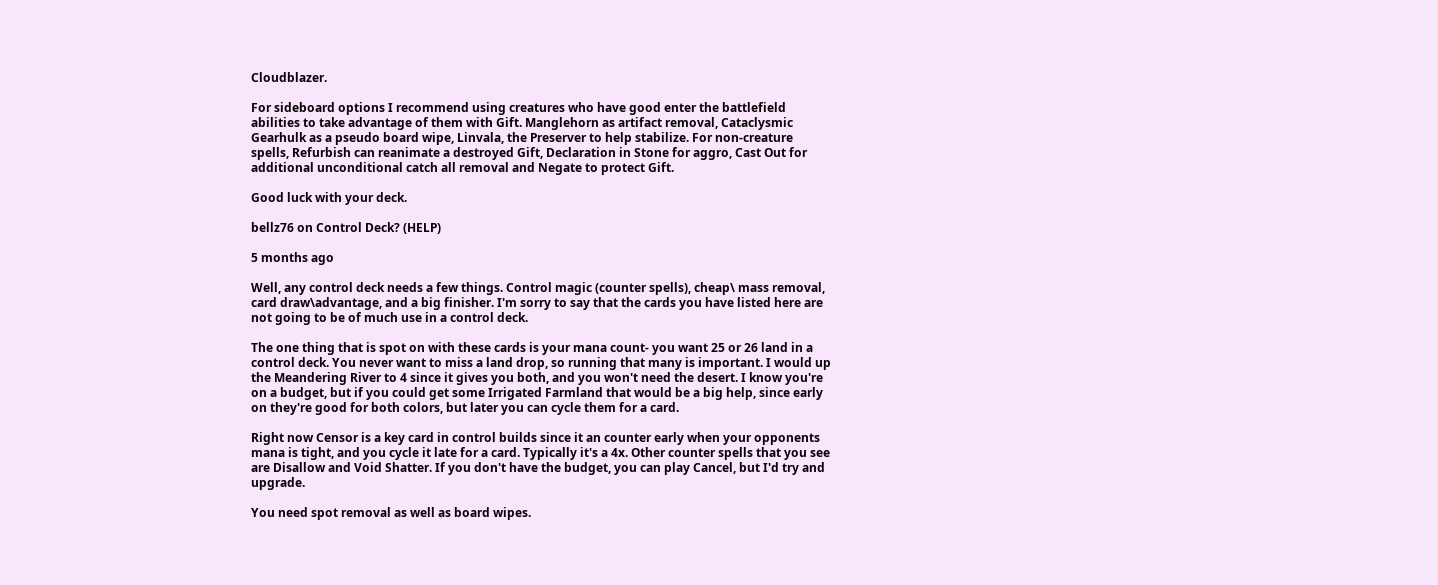Cloudblazer.

For sideboard options I recommend using creatures who have good enter the battlefield abilities to take advantage of them with Gift. Manglehorn as artifact removal, Cataclysmic Gearhulk as a pseudo board wipe, Linvala, the Preserver to help stabilize. For non-creature spells, Refurbish can reanimate a destroyed Gift, Declaration in Stone for aggro, Cast Out for additional unconditional catch all removal and Negate to protect Gift.

Good luck with your deck.

bellz76 on Control Deck? (HELP)

5 months ago

Well, any control deck needs a few things. Control magic (counter spells), cheap\ mass removal, card draw\advantage, and a big finisher. I'm sorry to say that the cards you have listed here are not going to be of much use in a control deck.

The one thing that is spot on with these cards is your mana count- you want 25 or 26 land in a control deck. You never want to miss a land drop, so running that many is important. I would up the Meandering River to 4 since it gives you both, and you won't need the desert. I know you're on a budget, but if you could get some Irrigated Farmland that would be a big help, since early on they're good for both colors, but later you can cycle them for a card.

Right now Censor is a key card in control builds since it an counter early when your opponents mana is tight, and you cycle it late for a card. Typically it's a 4x. Other counter spells that you see are Disallow and Void Shatter. If you don't have the budget, you can play Cancel, but I'd try and upgrade.

You need spot removal as well as board wipes.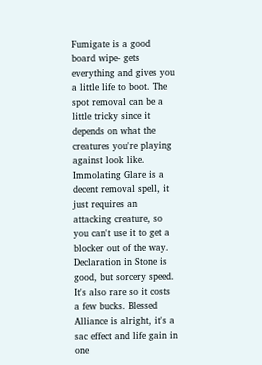Fumigate is a good board wipe- gets everything and gives you a little life to boot. The spot removal can be a little tricky since it depends on what the creatures you're playing against look like. Immolating Glare is a decent removal spell, it just requires an attacking creature, so you can't use it to get a blocker out of the way. Declaration in Stone is good, but sorcery speed. It's also rare so it costs a few bucks. Blessed Alliance is alright, it's a sac effect and life gain in one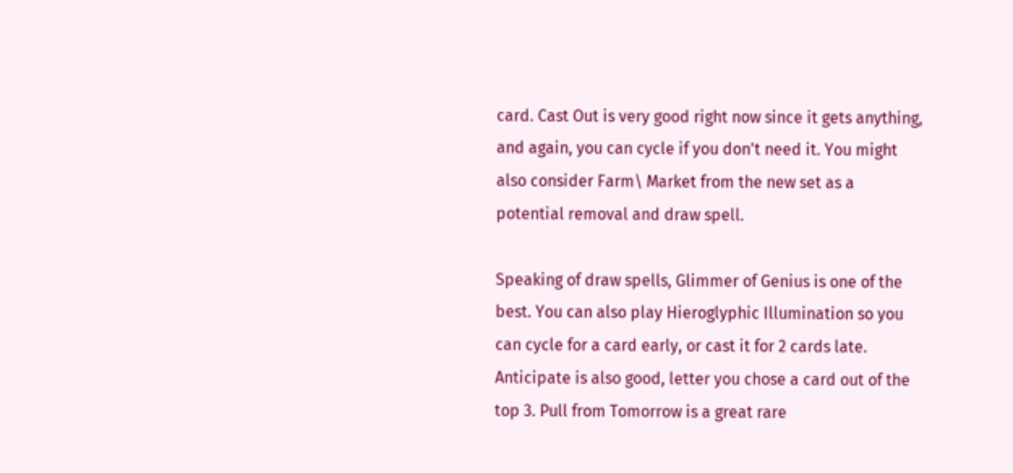card. Cast Out is very good right now since it gets anything, and again, you can cycle if you don't need it. You might also consider Farm\ Market from the new set as a potential removal and draw spell.

Speaking of draw spells, Glimmer of Genius is one of the best. You can also play Hieroglyphic Illumination so you can cycle for a card early, or cast it for 2 cards late. Anticipate is also good, letter you chose a card out of the top 3. Pull from Tomorrow is a great rare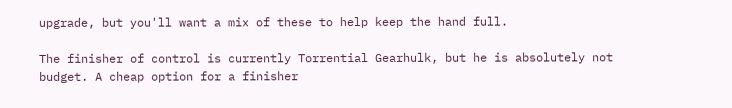upgrade, but you'll want a mix of these to help keep the hand full.

The finisher of control is currently Torrential Gearhulk, but he is absolutely not budget. A cheap option for a finisher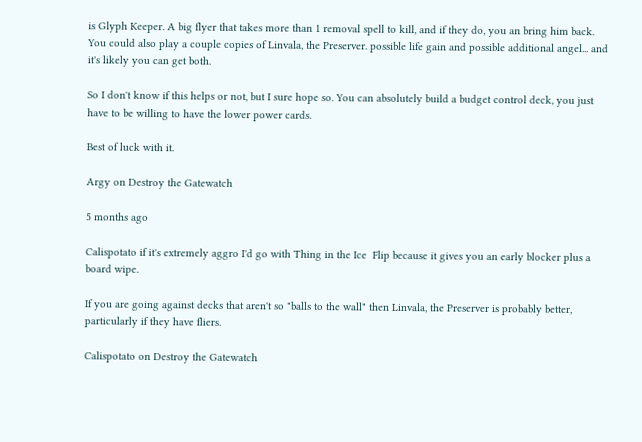is Glyph Keeper. A big flyer that takes more than 1 removal spell to kill, and if they do, you an bring him back. You could also play a couple copies of Linvala, the Preserver. possible life gain and possible additional angel... and it's likely you can get both.

So I don't know if this helps or not, but I sure hope so. You can absolutely build a budget control deck, you just have to be willing to have the lower power cards.

Best of luck with it.

Argy on Destroy the Gatewatch

5 months ago

Calispotato if it's extremely aggro I'd go with Thing in the Ice  Flip because it gives you an early blocker plus a board wipe.

If you are going against decks that aren't so "balls to the wall" then Linvala, the Preserver is probably better, particularly if they have fliers.

Calispotato on Destroy the Gatewatch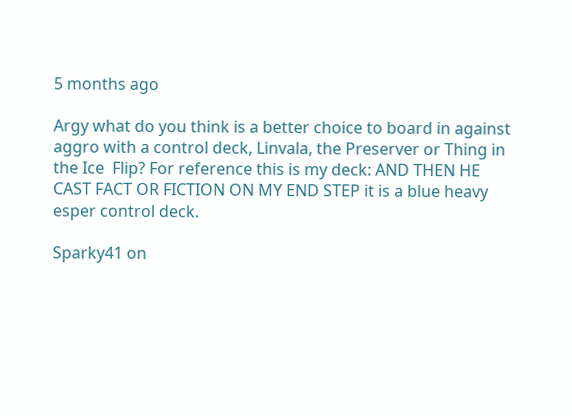5 months ago

Argy what do you think is a better choice to board in against aggro with a control deck, Linvala, the Preserver or Thing in the Ice  Flip? For reference this is my deck: AND THEN HE CAST FACT OR FICTION ON MY END STEP it is a blue heavy esper control deck.

Sparky41 on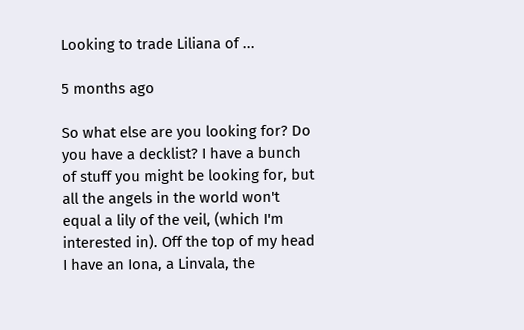Looking to trade Liliana of ...

5 months ago

So what else are you looking for? Do you have a decklist? I have a bunch of stuff you might be looking for, but all the angels in the world won't equal a lily of the veil, (which I'm interested in). Off the top of my head I have an Iona, a Linvala, the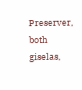Preserver, both giselas,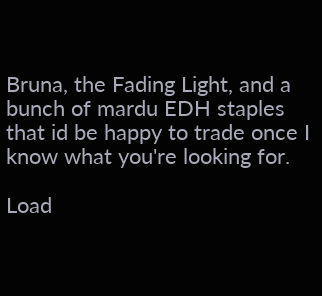Bruna, the Fading Light, and a bunch of mardu EDH staples that id be happy to trade once I know what you're looking for.

Load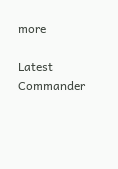more

Latest Commander